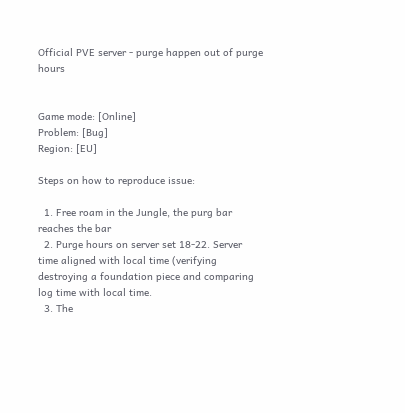Official PVE server - purge happen out of purge hours


Game mode: [Online]
Problem: [Bug]
Region: [EU]

Steps on how to reproduce issue:

  1. Free roam in the Jungle, the purg bar reaches the bar
  2. Purge hours on server set 18-22. Server time aligned with local time (verifying destroying a foundation piece and comparing log time with local time.
  3. The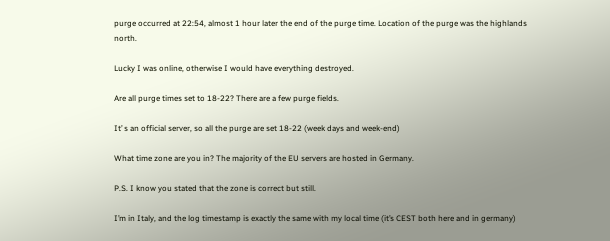purge occurred at 22:54, almost 1 hour later the end of the purge time. Location of the purge was the highlands north.

Lucky I was online, otherwise I would have everything destroyed.

Are all purge times set to 18-22? There are a few purge fields.

It’ s an official server, so all the purge are set 18-22 (week days and week-end)

What time zone are you in? The majority of the EU servers are hosted in Germany.

P.S. I know you stated that the zone is correct but still.

I’m in Italy, and the log timestamp is exactly the same with my local time (it’s CEST both here and in germany)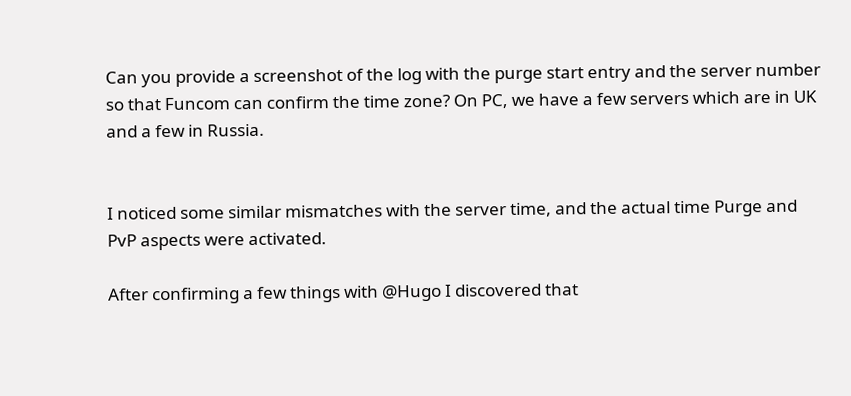Can you provide a screenshot of the log with the purge start entry and the server number so that Funcom can confirm the time zone? On PC, we have a few servers which are in UK and a few in Russia.


I noticed some similar mismatches with the server time, and the actual time Purge and PvP aspects were activated.

After confirming a few things with @Hugo I discovered that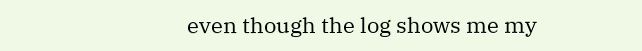even though the log shows me my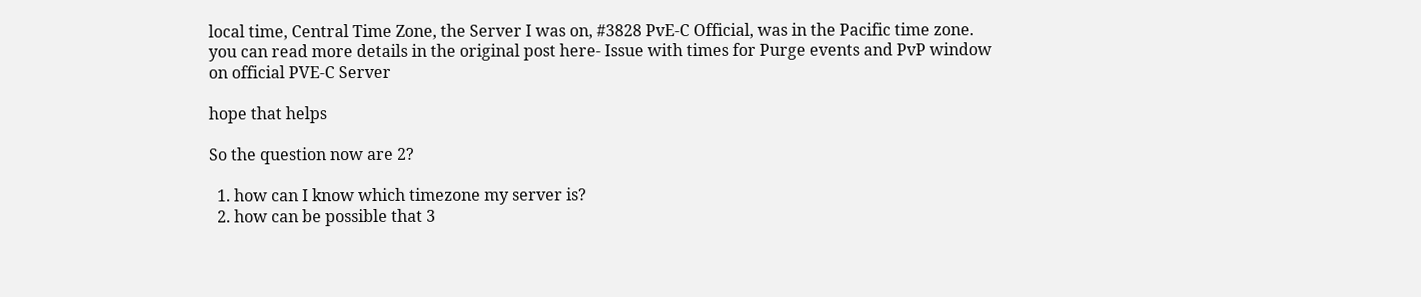local time, Central Time Zone, the Server I was on, #3828 PvE-C Official, was in the Pacific time zone.
you can read more details in the original post here- Issue with times for Purge events and PvP window on official PVE-C Server

hope that helps

So the question now are 2?

  1. how can I know which timezone my server is?
  2. how can be possible that 3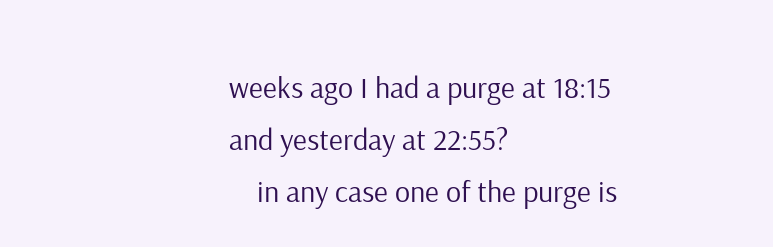weeks ago I had a purge at 18:15 and yesterday at 22:55?
    in any case one of the purge is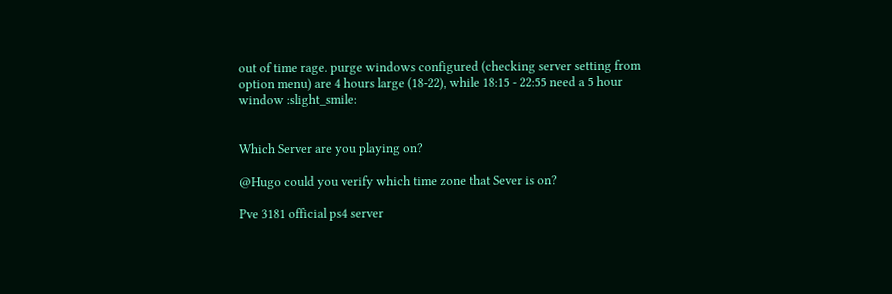out of time rage. purge windows configured (checking server setting from option menu) are 4 hours large (18-22), while 18:15 - 22:55 need a 5 hour window :slight_smile:


Which Server are you playing on?

@Hugo could you verify which time zone that Sever is on?

Pve 3181 official ps4 server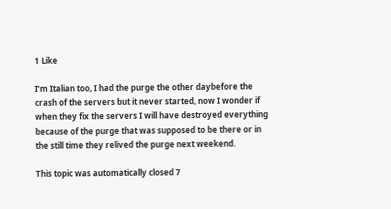1 Like

I’m Italian too, I had the purge the other daybefore the crash of the servers but it never started, now I wonder if when they fix the servers I will have destroyed everything because of the purge that was supposed to be there or in the still time they relived the purge next weekend.

This topic was automatically closed 7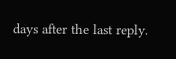days after the last reply.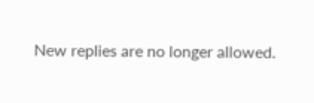New replies are no longer allowed.